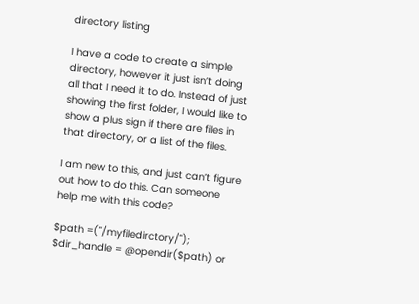directory listing

I have a code to create a simple directory, however it just isn’t doing all that I need it to do. Instead of just showing the first folder, I would like to show a plus sign if there are files in that directory, or a list of the files.

I am new to this, and just can’t figure out how to do this. Can someone help me with this code?

$path =("/myfiledirctory/");
$dir_handle = @opendir($path) or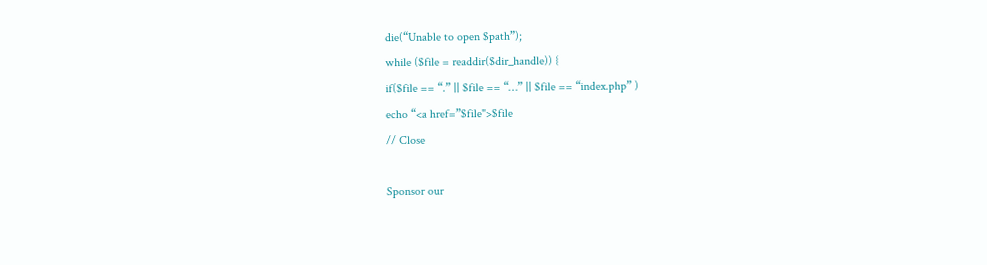die(“Unable to open $path”);
while ($file = readdir($dir_handle)) {
if($file == “.” || $file == “…” || $file == “index.php” )
echo “<a href=”$file">$file
// Close

Sponsor our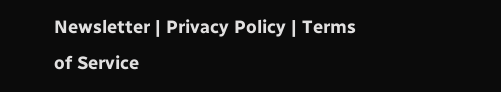Newsletter | Privacy Policy | Terms of Service